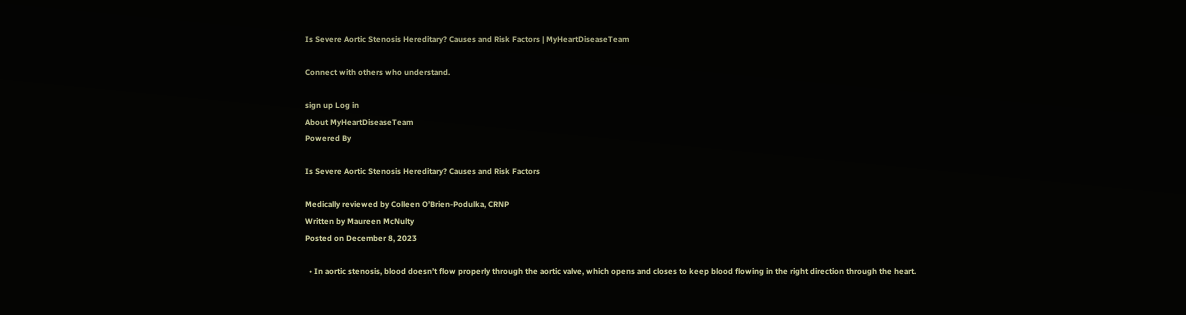Is Severe Aortic Stenosis Hereditary? Causes and Risk Factors | MyHeartDiseaseTeam

Connect with others who understand.

sign up Log in
About MyHeartDiseaseTeam
Powered By

Is Severe Aortic Stenosis Hereditary? Causes and Risk Factors

Medically reviewed by Colleen O’Brien-Podulka, CRNP
Written by Maureen McNulty
Posted on December 8, 2023

  • In aortic stenosis, blood doesn’t flow properly through the aortic valve, which opens and closes to keep blood flowing in the right direction through the heart.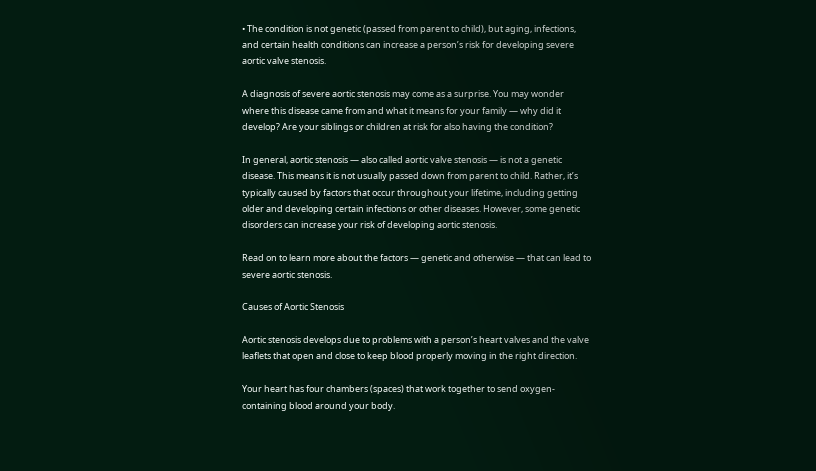• The condition is not genetic (passed from parent to child), but aging, infections, and certain health conditions can increase a person’s risk for developing severe aortic valve stenosis.

A diagnosis of severe aortic stenosis may come as a surprise. You may wonder where this disease came from and what it means for your family — why did it develop? Are your siblings or children at risk for also having the condition?

In general, aortic stenosis — also called aortic valve stenosis — is not a genetic disease. This means it is not usually passed down from parent to child. Rather, it’s typically caused by factors that occur throughout your lifetime, including getting older and developing certain infections or other diseases. However, some genetic disorders can increase your risk of developing aortic stenosis.

Read on to learn more about the factors — genetic and otherwise — that can lead to severe aortic stenosis.

Causes of Aortic Stenosis

Aortic stenosis develops due to problems with a person’s heart valves and the valve leaflets that open and close to keep blood properly moving in the right direction.

Your heart has four chambers (spaces) that work together to send oxygen-containing blood around your body.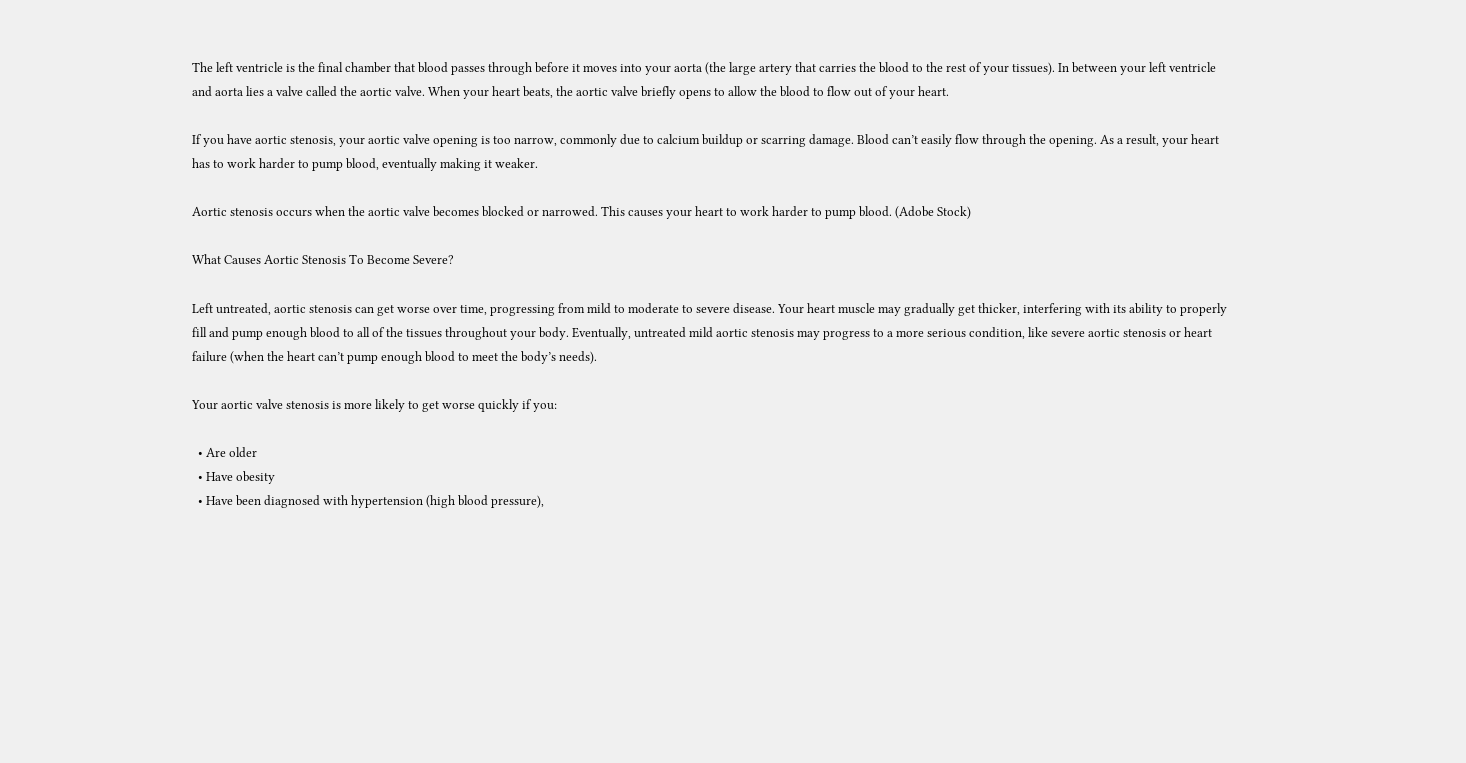The left ventricle is the final chamber that blood passes through before it moves into your aorta (the large artery that carries the blood to the rest of your tissues). In between your left ventricle and aorta lies a valve called the aortic valve. When your heart beats, the aortic valve briefly opens to allow the blood to flow out of your heart.

If you have aortic stenosis, your aortic valve opening is too narrow, commonly due to calcium buildup or scarring damage. Blood can’t easily flow through the opening. As a result, your heart has to work harder to pump blood, eventually making it weaker.

Aortic stenosis occurs when the aortic valve becomes blocked or narrowed. This causes your heart to work harder to pump blood. (Adobe Stock)

What Causes Aortic Stenosis To Become Severe?

Left untreated, aortic stenosis can get worse over time, progressing from mild to moderate to severe disease. Your heart muscle may gradually get thicker, interfering with its ability to properly fill and pump enough blood to all of the tissues throughout your body. Eventually, untreated mild aortic stenosis may progress to a more serious condition, like severe aortic stenosis or heart failure (when the heart can’t pump enough blood to meet the body’s needs).

Your aortic valve stenosis is more likely to get worse quickly if you:

  • Are older
  • Have obesity
  • Have been diagnosed with hypertension (high blood pressure),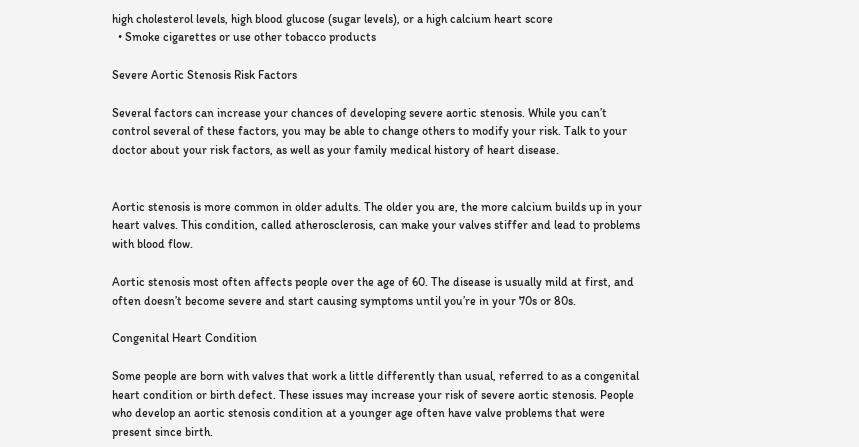high cholesterol levels, high blood glucose (sugar levels), or a high calcium heart score
  • Smoke cigarettes or use other tobacco products

Severe Aortic Stenosis Risk Factors

Several factors can increase your chances of developing severe aortic stenosis. While you can’t control several of these factors, you may be able to change others to modify your risk. Talk to your doctor about your risk factors, as well as your family medical history of heart disease.


Aortic stenosis is more common in older adults. The older you are, the more calcium builds up in your heart valves. This condition, called atherosclerosis, can make your valves stiffer and lead to problems with blood flow.

Aortic stenosis most often affects people over the age of 60. The disease is usually mild at first, and often doesn’t become severe and start causing symptoms until you’re in your 70s or 80s.

Congenital Heart Condition

Some people are born with valves that work a little differently than usual, referred to as a congenital heart condition or birth defect. These issues may increase your risk of severe aortic stenosis. People who develop an aortic stenosis condition at a younger age often have valve problems that were present since birth.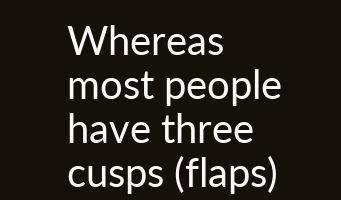Whereas most people have three cusps (flaps)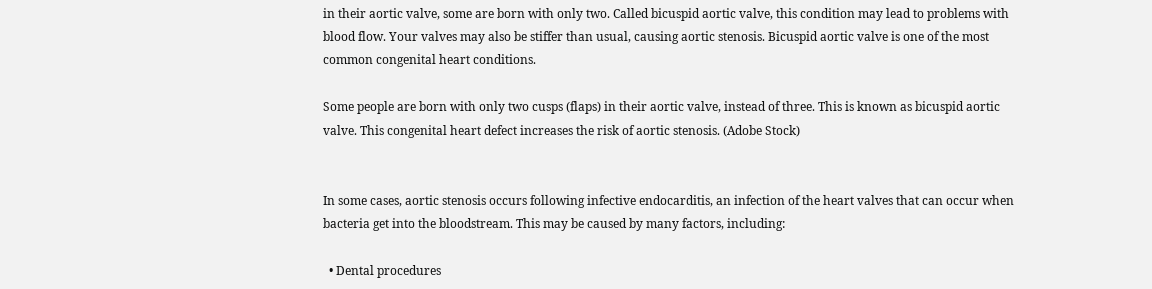in their aortic valve, some are born with only two. Called bicuspid aortic valve, this condition may lead to problems with blood flow. Your valves may also be stiffer than usual, causing aortic stenosis. Bicuspid aortic valve is one of the most common congenital heart conditions.

Some people are born with only two cusps (flaps) in their aortic valve, instead of three. This is known as bicuspid aortic valve. This congenital heart defect increases the risk of aortic stenosis. (Adobe Stock)


In some cases, aortic stenosis occurs following infective endocarditis, an infection of the heart valves that can occur when bacteria get into the bloodstream. This may be caused by many factors, including:

  • Dental procedures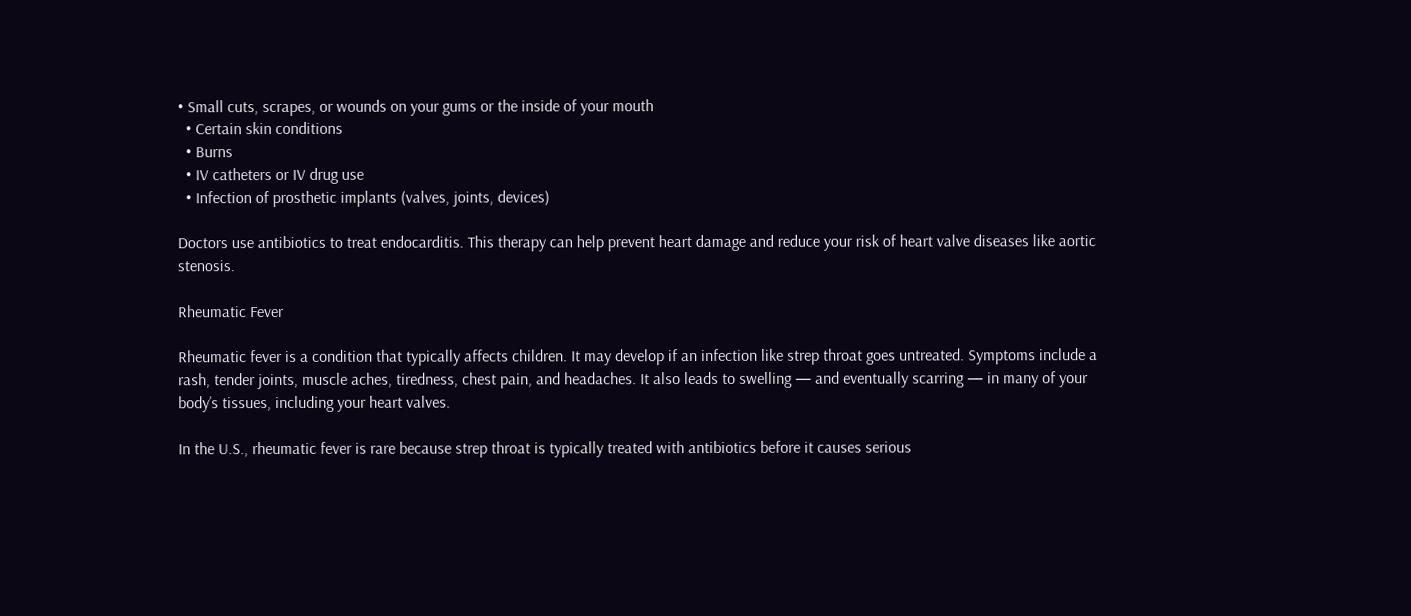• Small cuts, scrapes, or wounds on your gums or the inside of your mouth
  • Certain skin conditions
  • Burns
  • IV catheters or IV drug use
  • Infection of prosthetic implants (valves, joints, devices)

Doctors use antibiotics to treat endocarditis. This therapy can help prevent heart damage and reduce your risk of heart valve diseases like aortic stenosis.

Rheumatic Fever

Rheumatic fever is a condition that typically affects children. It may develop if an infection like strep throat goes untreated. Symptoms include a rash, tender joints, muscle aches, tiredness, chest pain, and headaches. It also leads to swelling — and eventually scarring — in many of your body’s tissues, including your heart valves.

In the U.S., rheumatic fever is rare because strep throat is typically treated with antibiotics before it causes serious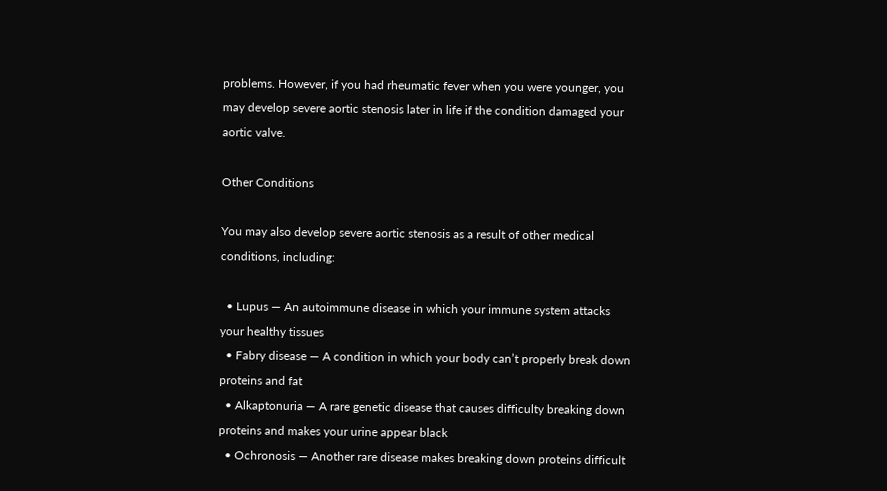problems. However, if you had rheumatic fever when you were younger, you may develop severe aortic stenosis later in life if the condition damaged your aortic valve.

Other Conditions

You may also develop severe aortic stenosis as a result of other medical conditions, including:

  • Lupus — An autoimmune disease in which your immune system attacks your healthy tissues
  • Fabry disease — A condition in which your body can’t properly break down proteins and fat
  • Alkaptonuria — A rare genetic disease that causes difficulty breaking down proteins and makes your urine appear black
  • Ochronosis — Another rare disease makes breaking down proteins difficult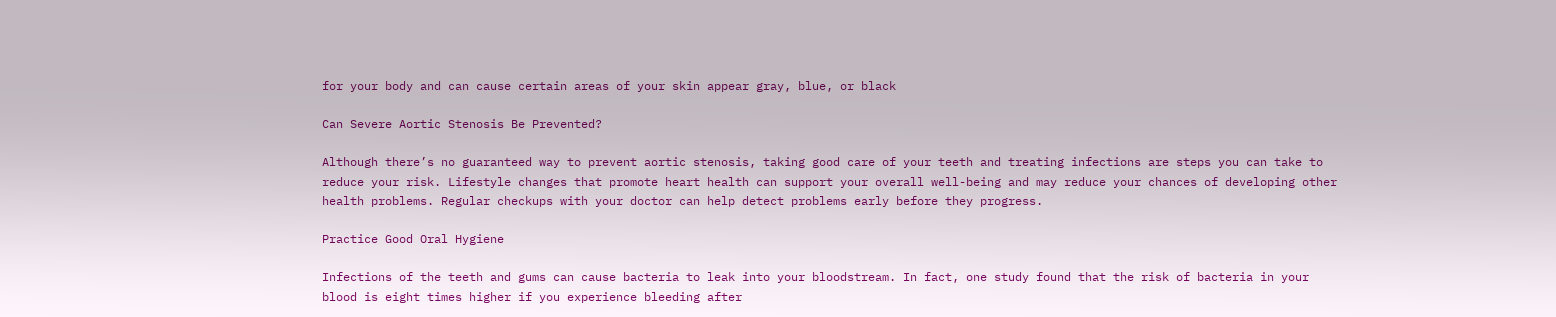for your body and can cause certain areas of your skin appear gray, blue, or black

Can Severe Aortic Stenosis Be Prevented?

Although there’s no guaranteed way to prevent aortic stenosis, taking good care of your teeth and treating infections are steps you can take to reduce your risk. Lifestyle changes that promote heart health can support your overall well-being and may reduce your chances of developing other health problems. Regular checkups with your doctor can help detect problems early before they progress.

Practice Good Oral Hygiene

Infections of the teeth and gums can cause bacteria to leak into your bloodstream. In fact, one study found that the risk of bacteria in your blood is eight times higher if you experience bleeding after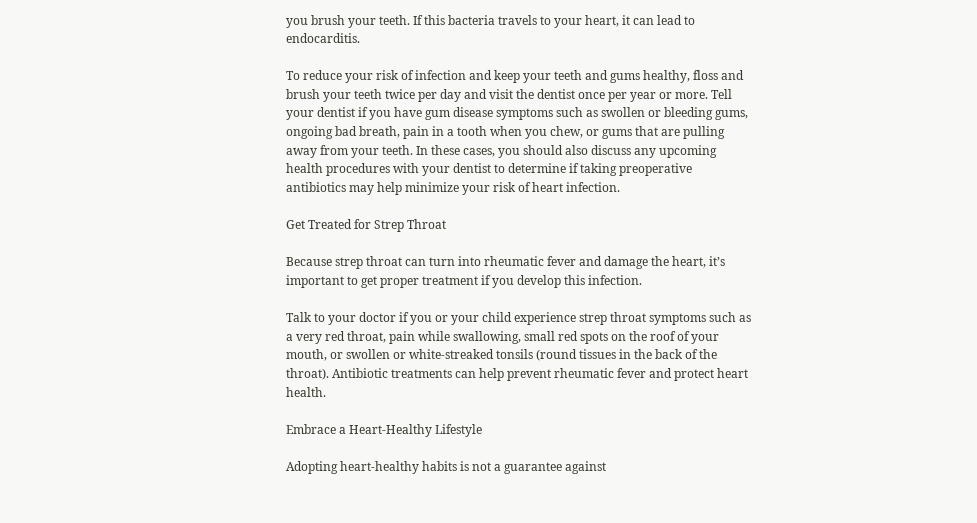you brush your teeth. If this bacteria travels to your heart, it can lead to endocarditis.

To reduce your risk of infection and keep your teeth and gums healthy, floss and brush your teeth twice per day and visit the dentist once per year or more. Tell your dentist if you have gum disease symptoms such as swollen or bleeding gums, ongoing bad breath, pain in a tooth when you chew, or gums that are pulling away from your teeth. In these cases, you should also discuss any upcoming health procedures with your dentist to determine if taking preoperative antibiotics may help minimize your risk of heart infection.

Get Treated for Strep Throat

Because strep throat can turn into rheumatic fever and damage the heart, it’s important to get proper treatment if you develop this infection.

Talk to your doctor if you or your child experience strep throat symptoms such as a very red throat, pain while swallowing, small red spots on the roof of your mouth, or swollen or white-streaked tonsils (round tissues in the back of the throat). Antibiotic treatments can help prevent rheumatic fever and protect heart health.

Embrace a Heart-Healthy Lifestyle

Adopting heart-healthy habits is not a guarantee against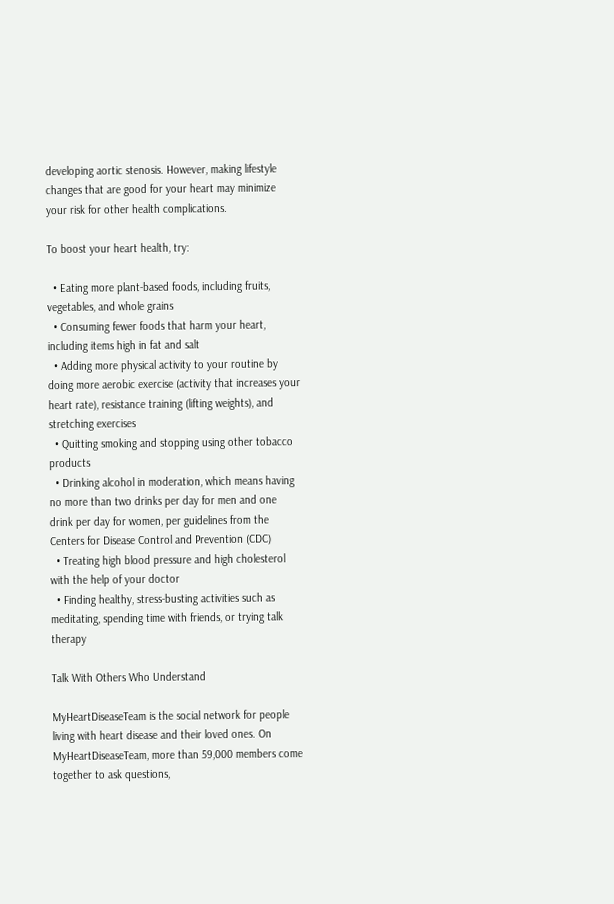developing aortic stenosis. However, making lifestyle changes that are good for your heart may minimize your risk for other health complications.

To boost your heart health, try:

  • Eating more plant-based foods, including fruits, vegetables, and whole grains
  • Consuming fewer foods that harm your heart, including items high in fat and salt
  • Adding more physical activity to your routine by doing more aerobic exercise (activity that increases your heart rate), resistance training (lifting weights), and stretching exercises
  • Quitting smoking and stopping using other tobacco products
  • Drinking alcohol in moderation, which means having no more than two drinks per day for men and one drink per day for women, per guidelines from the Centers for Disease Control and Prevention (CDC)
  • Treating high blood pressure and high cholesterol with the help of your doctor
  • Finding healthy, stress-busting activities such as meditating, spending time with friends, or trying talk therapy

Talk With Others Who Understand

MyHeartDiseaseTeam is the social network for people living with heart disease and their loved ones. On MyHeartDiseaseTeam, more than 59,000 members come together to ask questions,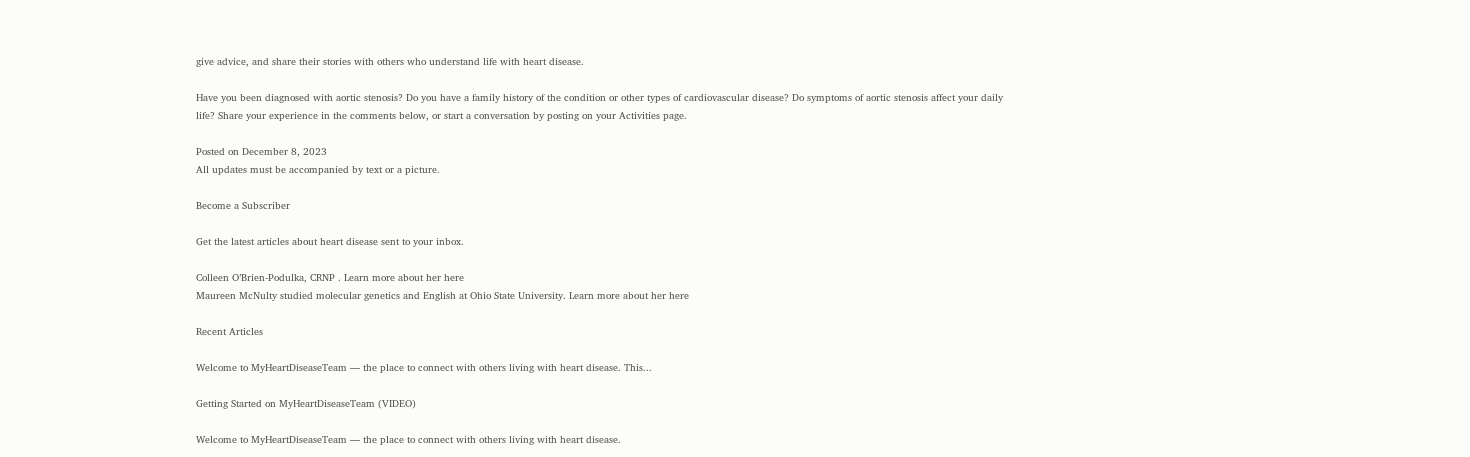give advice, and share their stories with others who understand life with heart disease.

Have you been diagnosed with aortic stenosis? Do you have a family history of the condition or other types of cardiovascular disease? Do symptoms of aortic stenosis affect your daily life? Share your experience in the comments below, or start a conversation by posting on your Activities page.

Posted on December 8, 2023
All updates must be accompanied by text or a picture.

Become a Subscriber

Get the latest articles about heart disease sent to your inbox.

Colleen O’Brien-Podulka, CRNP . Learn more about her here
Maureen McNulty studied molecular genetics and English at Ohio State University. Learn more about her here

Recent Articles

Welcome to MyHeartDiseaseTeam — the place to connect with others living with heart disease. This...

Getting Started on MyHeartDiseaseTeam (VIDEO)

Welcome to MyHeartDiseaseTeam — the place to connect with others living with heart disease.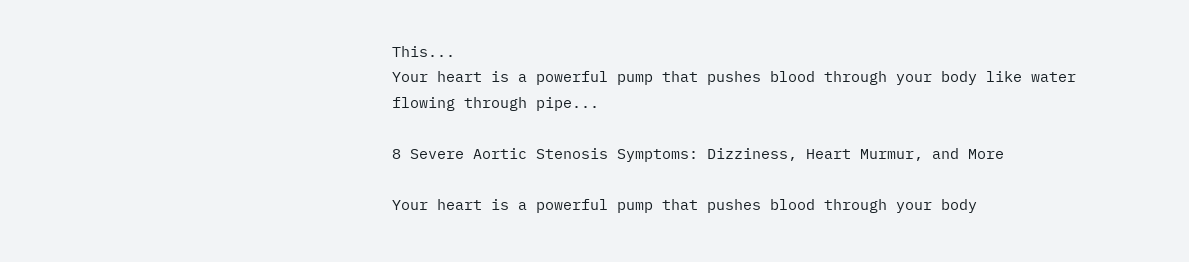This...
Your heart is a powerful pump that pushes blood through your body like water flowing through pipe...

8 Severe Aortic Stenosis Symptoms: Dizziness, Heart Murmur, and More

Your heart is a powerful pump that pushes blood through your body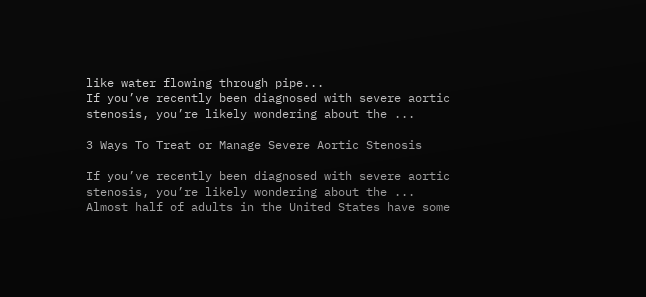like water flowing through pipe...
If you’ve recently been diagnosed with severe aortic stenosis, you’re likely wondering about the ...

3 Ways To Treat or Manage Severe Aortic Stenosis

If you’ve recently been diagnosed with severe aortic stenosis, you’re likely wondering about the ...
Almost half of adults in the United States have some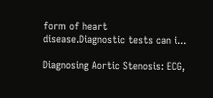form of heart disease.Diagnostic tests can i...

Diagnosing Aortic Stenosis: ECG,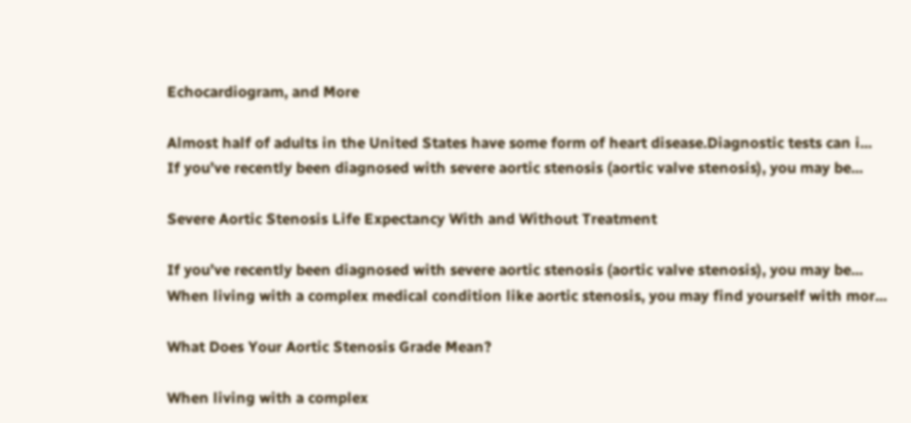Echocardiogram, and More

Almost half of adults in the United States have some form of heart disease.Diagnostic tests can i...
If you’ve recently been diagnosed with severe aortic stenosis (aortic valve stenosis), you may be...

Severe Aortic Stenosis Life Expectancy With and Without Treatment

If you’ve recently been diagnosed with severe aortic stenosis (aortic valve stenosis), you may be...
When living with a complex medical condition like aortic stenosis, you may find yourself with mor...

What Does Your Aortic Stenosis Grade Mean?

When living with a complex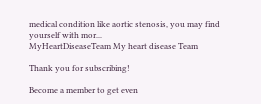medical condition like aortic stenosis, you may find yourself with mor...
MyHeartDiseaseTeam My heart disease Team

Thank you for subscribing!

Become a member to get even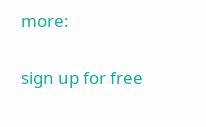more:

sign up for free